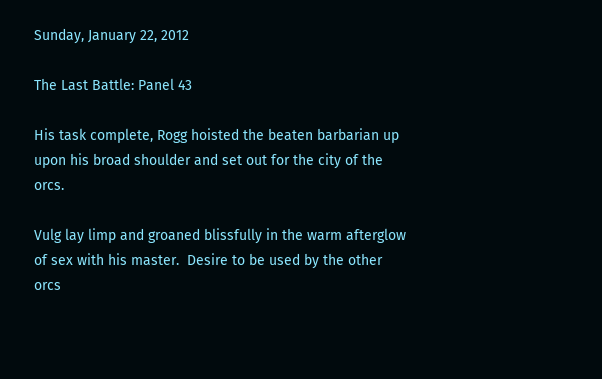Sunday, January 22, 2012

The Last Battle: Panel 43

His task complete, Rogg hoisted the beaten barbarian up upon his broad shoulder and set out for the city of the orcs.

Vulg lay limp and groaned blissfully in the warm afterglow of sex with his master.  Desire to be used by the other orcs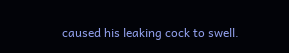caused his leaking cock to swell.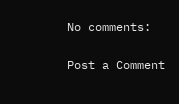No comments:

Post a Comment